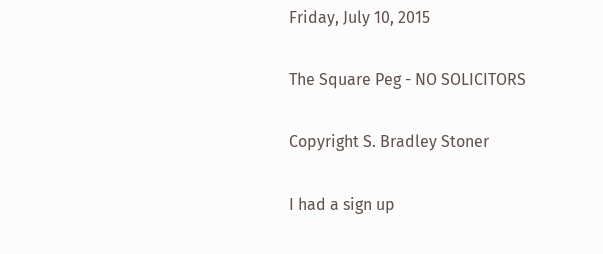Friday, July 10, 2015

The Square Peg - NO SOLICITORS

Copyright S. Bradley Stoner

I had a sign up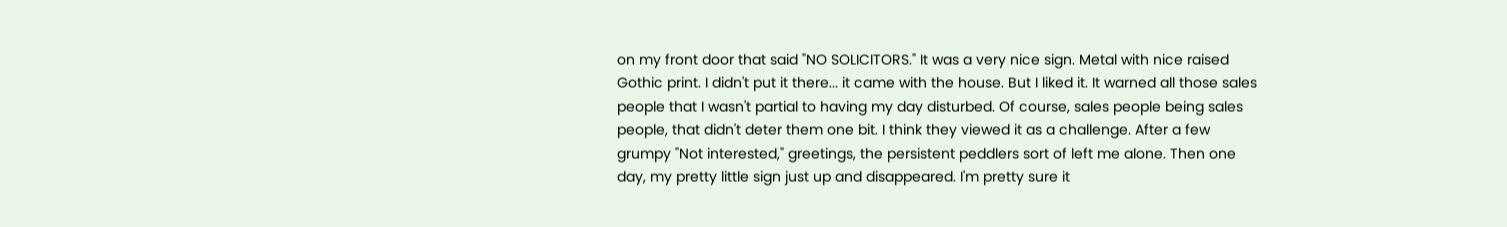on my front door that said "NO SOLICITORS." It was a very nice sign. Metal with nice raised Gothic print. I didn't put it there... it came with the house. But I liked it. It warned all those sales people that I wasn't partial to having my day disturbed. Of course, sales people being sales people, that didn't deter them one bit. I think they viewed it as a challenge. After a few grumpy "Not interested," greetings, the persistent peddlers sort of left me alone. Then one day, my pretty little sign just up and disappeared. I'm pretty sure it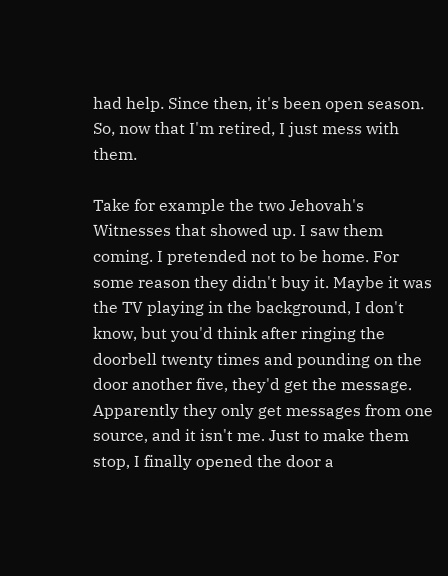had help. Since then, it's been open season. So, now that I'm retired, I just mess with them.

Take for example the two Jehovah's Witnesses that showed up. I saw them coming. I pretended not to be home. For some reason they didn't buy it. Maybe it was the TV playing in the background, I don't know, but you'd think after ringing the doorbell twenty times and pounding on the door another five, they'd get the message. Apparently they only get messages from one source, and it isn't me. Just to make them stop, I finally opened the door a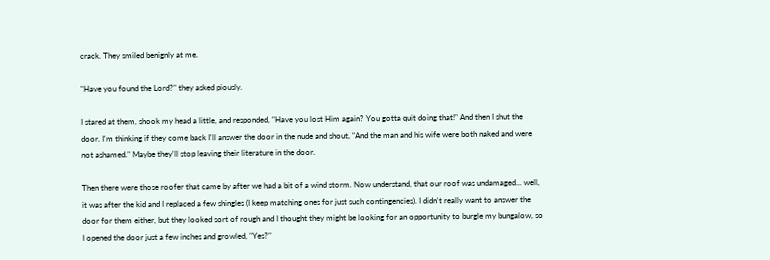crack. They smiled benignly at me.

"Have you found the Lord?" they asked piously.

I stared at them, shook my head a little, and responded, "Have you lost Him again? You gotta quit doing that!" And then I shut the door. I'm thinking if they come back I'll answer the door in the nude and shout, "And the man and his wife were both naked and were not ashamed." Maybe they'll stop leaving their literature in the door.

Then there were those roofer that came by after we had a bit of a wind storm. Now understand, that our roof was undamaged... well, it was after the kid and I replaced a few shingles (I keep matching ones for just such contingencies). I didn't really want to answer the door for them either, but they looked sort of rough and I thought they might be looking for an opportunity to burgle my bungalow, so I opened the door just a few inches and growled, "Yes?"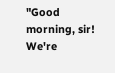"Good morning, sir! We're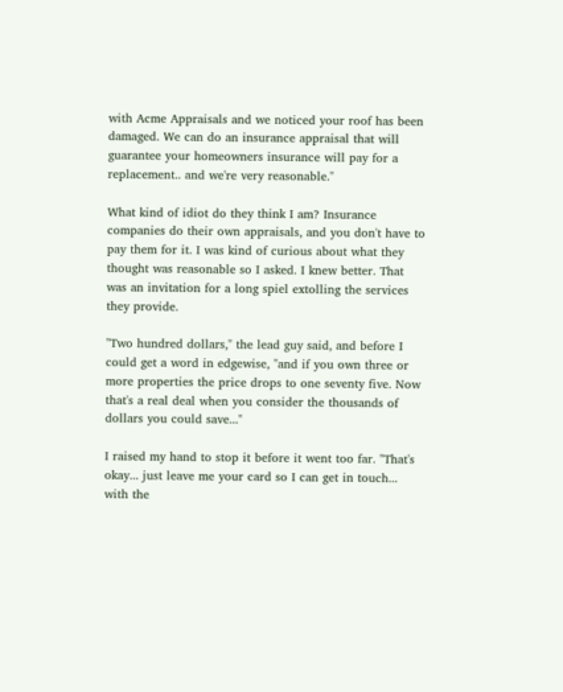with Acme Appraisals and we noticed your roof has been damaged. We can do an insurance appraisal that will guarantee your homeowners insurance will pay for a replacement.. and we're very reasonable."

What kind of idiot do they think I am? Insurance companies do their own appraisals, and you don't have to pay them for it. I was kind of curious about what they thought was reasonable so I asked. I knew better. That was an invitation for a long spiel extolling the services they provide.

"Two hundred dollars," the lead guy said, and before I could get a word in edgewise, "and if you own three or more properties the price drops to one seventy five. Now that's a real deal when you consider the thousands of dollars you could save..."

I raised my hand to stop it before it went too far. "That's okay... just leave me your card so I can get in touch... with the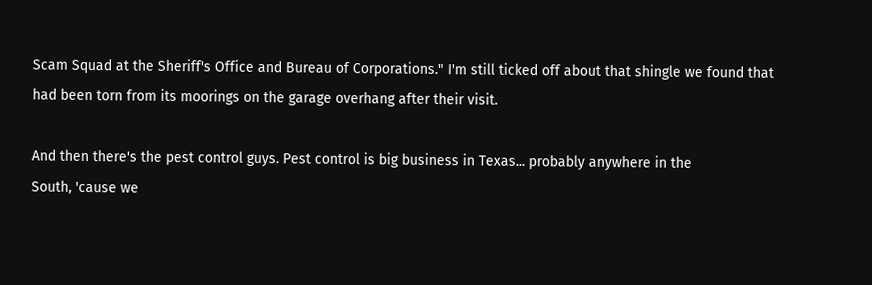Scam Squad at the Sheriff's Office and Bureau of Corporations." I'm still ticked off about that shingle we found that had been torn from its moorings on the garage overhang after their visit.

And then there's the pest control guys. Pest control is big business in Texas... probably anywhere in the
South, 'cause we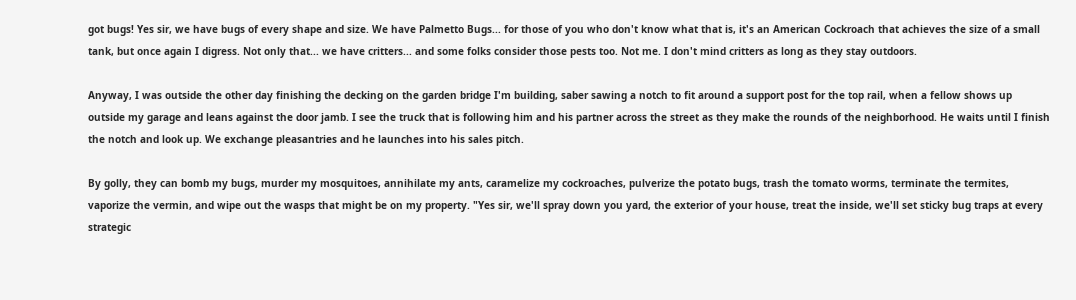got bugs! Yes sir, we have bugs of every shape and size. We have Palmetto Bugs... for those of you who don't know what that is, it's an American Cockroach that achieves the size of a small tank, but once again I digress. Not only that... we have critters... and some folks consider those pests too. Not me. I don't mind critters as long as they stay outdoors.

Anyway, I was outside the other day finishing the decking on the garden bridge I'm building, saber sawing a notch to fit around a support post for the top rail, when a fellow shows up outside my garage and leans against the door jamb. I see the truck that is following him and his partner across the street as they make the rounds of the neighborhood. He waits until I finish the notch and look up. We exchange pleasantries and he launches into his sales pitch.

By golly, they can bomb my bugs, murder my mosquitoes, annihilate my ants, caramelize my cockroaches, pulverize the potato bugs, trash the tomato worms, terminate the termites, vaporize the vermin, and wipe out the wasps that might be on my property. "Yes sir, we'll spray down you yard, the exterior of your house, treat the inside, we'll set sticky bug traps at every strategic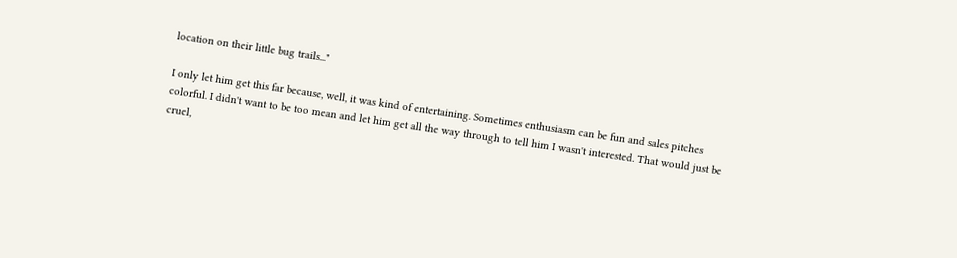location on their little bug trails..."

I only let him get this far because, well, it was kind of entertaining. Sometimes enthusiasm can be fun and sales pitches colorful. I didn't want to be too mean and let him get all the way through to tell him I wasn't interested. That would just be cruel,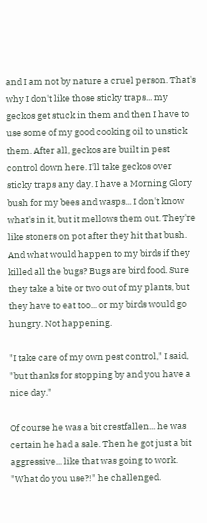and I am not by nature a cruel person. That's why I don't like those sticky traps... my geckos get stuck in them and then I have to use some of my good cooking oil to unstick them. After all, geckos are built in pest control down here. I'll take geckos over sticky traps any day. I have a Morning Glory bush for my bees and wasps... I don't know what's in it, but it mellows them out. They're like stoners on pot after they hit that bush. And what would happen to my birds if they killed all the bugs? Bugs are bird food. Sure they take a bite or two out of my plants, but they have to eat too... or my birds would go hungry. Not happening.

"I take care of my own pest control," I said, "but thanks for stopping by and you have a nice day."

Of course he was a bit crestfallen... he was certain he had a sale. Then he got just a bit aggressive... like that was going to work. "What do you use?!" he challenged.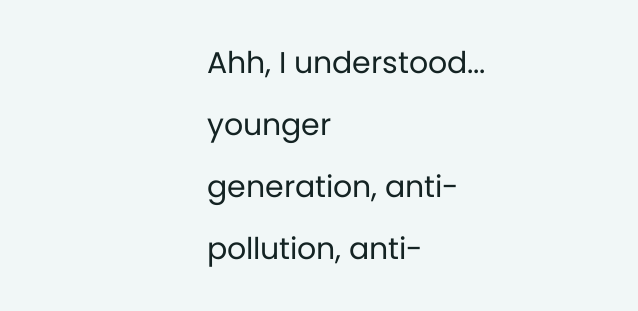Ahh, I understood... younger generation, anti-pollution, anti-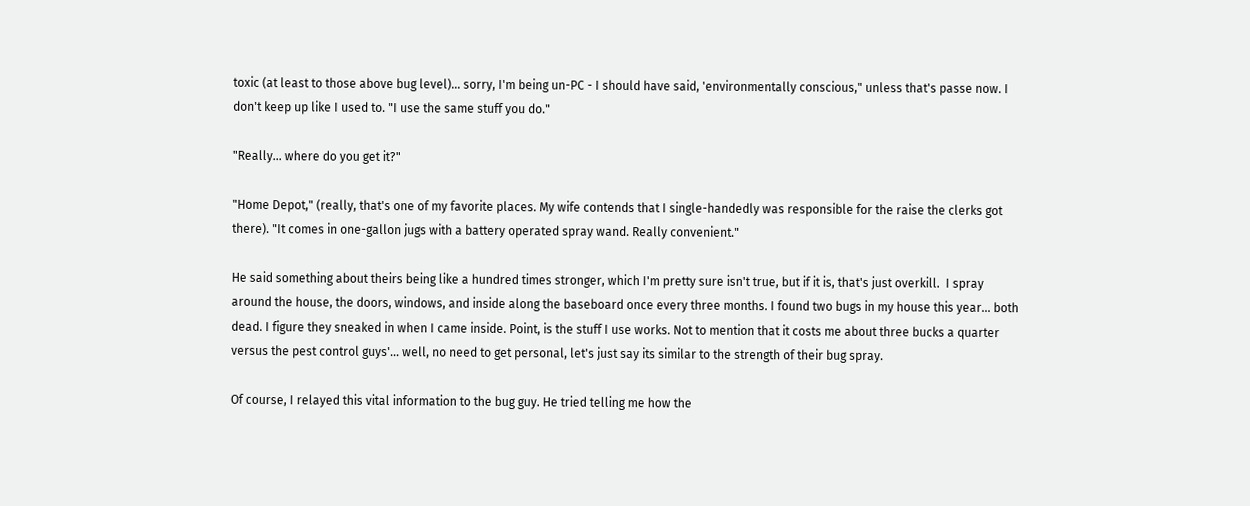toxic (at least to those above bug level)... sorry, I'm being un-PC - I should have said, 'environmentally conscious," unless that's passe now. I don't keep up like I used to. "I use the same stuff you do."

"Really... where do you get it?"

"Home Depot," (really, that's one of my favorite places. My wife contends that I single-handedly was responsible for the raise the clerks got there). "It comes in one-gallon jugs with a battery operated spray wand. Really convenient."

He said something about theirs being like a hundred times stronger, which I'm pretty sure isn't true, but if it is, that's just overkill.  I spray around the house, the doors, windows, and inside along the baseboard once every three months. I found two bugs in my house this year... both dead. I figure they sneaked in when I came inside. Point, is the stuff I use works. Not to mention that it costs me about three bucks a quarter versus the pest control guys'... well, no need to get personal, let's just say its similar to the strength of their bug spray.

Of course, I relayed this vital information to the bug guy. He tried telling me how the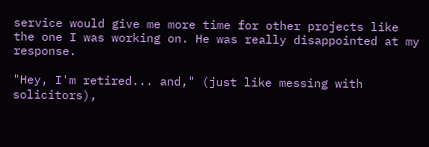service would give me more time for other projects like the one I was working on. He was really disappointed at my response.

"Hey, I'm retired... and," (just like messing with solicitors),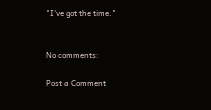"I've got the time."


No comments:

Post a Comment